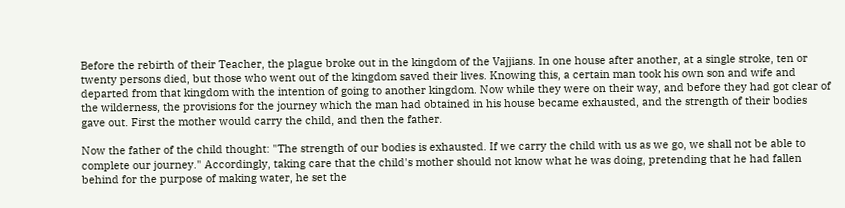Before the rebirth of their Teacher, the plague broke out in the kingdom of the Vajjians. In one house after another, at a single stroke, ten or twenty persons died, but those who went out of the kingdom saved their lives. Knowing this, a certain man took his own son and wife and departed from that kingdom with the intention of going to another kingdom. Now while they were on their way, and before they had got clear of the wilderness, the provisions for the journey which the man had obtained in his house became exhausted, and the strength of their bodies gave out. First the mother would carry the child, and then the father.

Now the father of the child thought: "The strength of our bodies is exhausted. If we carry the child with us as we go, we shall not be able to complete our journey." Accordingly, taking care that the child's mother should not know what he was doing, pretending that he had fallen behind for the purpose of making water, he set the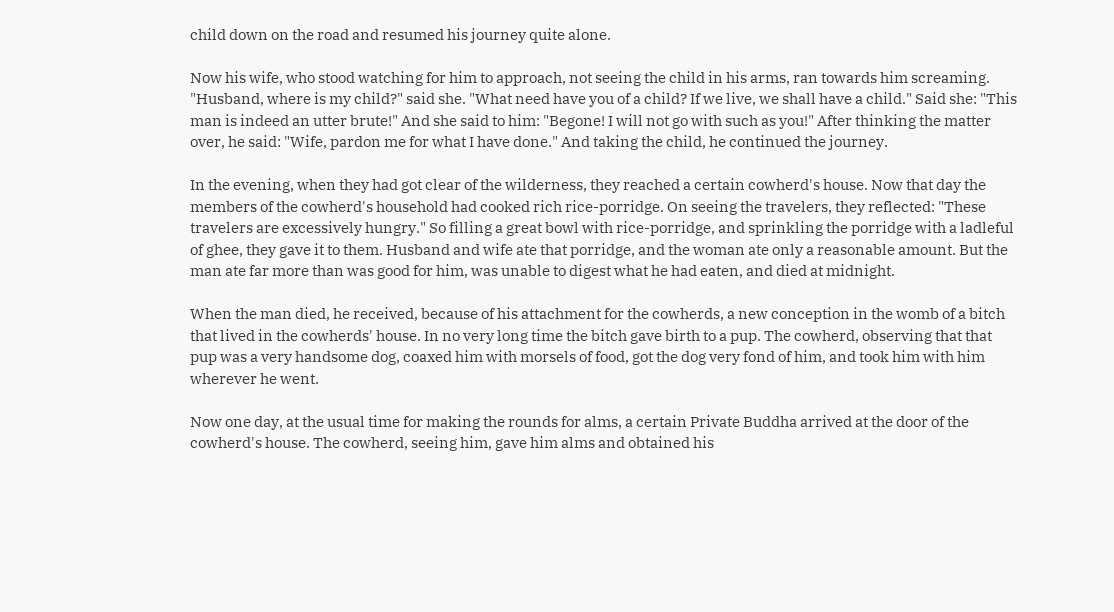child down on the road and resumed his journey quite alone.

Now his wife, who stood watching for him to approach, not seeing the child in his arms, ran towards him screaming. "Husband, where is my child?" said she. "What need have you of a child? If we live, we shall have a child." Said she: "This man is indeed an utter brute!" And she said to him: "Begone! I will not go with such as you!" After thinking the matter over, he said: "Wife, pardon me for what I have done." And taking the child, he continued the journey.

In the evening, when they had got clear of the wilderness, they reached a certain cowherd's house. Now that day the members of the cowherd's household had cooked rich rice-porridge. On seeing the travelers, they reflected: "These travelers are excessively hungry." So filling a great bowl with rice-porridge, and sprinkling the porridge with a ladleful of ghee, they gave it to them. Husband and wife ate that porridge, and the woman ate only a reasonable amount. But the man ate far more than was good for him, was unable to digest what he had eaten, and died at midnight.

When the man died, he received, because of his attachment for the cowherds, a new conception in the womb of a bitch that lived in the cowherds' house. In no very long time the bitch gave birth to a pup. The cowherd, observing that that pup was a very handsome dog, coaxed him with morsels of food, got the dog very fond of him, and took him with him wherever he went.

Now one day, at the usual time for making the rounds for alms, a certain Private Buddha arrived at the door of the cowherd's house. The cowherd, seeing him, gave him alms and obtained his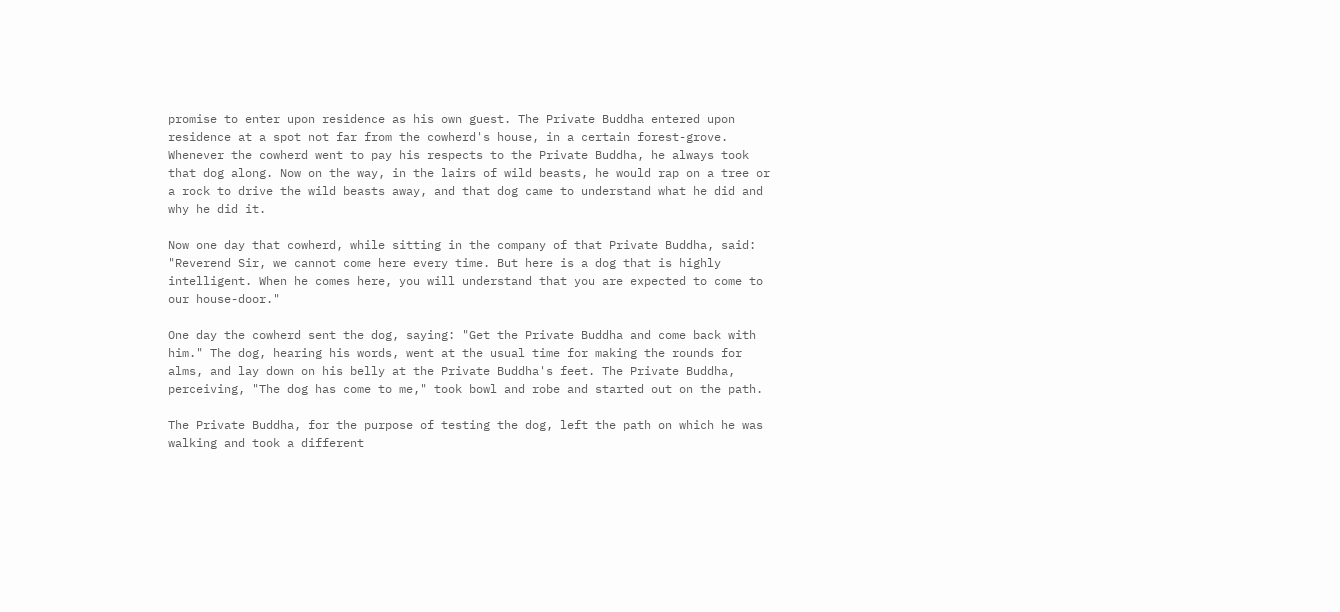promise to enter upon residence as his own guest. The Private Buddha entered upon residence at a spot not far from the cowherd's house, in a certain forest-grove. Whenever the cowherd went to pay his respects to the Private Buddha, he always took that dog along. Now on the way, in the lairs of wild beasts, he would rap on a tree or a rock to drive the wild beasts away, and that dog came to understand what he did and why he did it.

Now one day that cowherd, while sitting in the company of that Private Buddha, said: "Reverend Sir, we cannot come here every time. But here is a dog that is highly intelligent. When he comes here, you will understand that you are expected to come to our house-door."

One day the cowherd sent the dog, saying: "Get the Private Buddha and come back with him." The dog, hearing his words, went at the usual time for making the rounds for alms, and lay down on his belly at the Private Buddha's feet. The Private Buddha, perceiving, "The dog has come to me," took bowl and robe and started out on the path.

The Private Buddha, for the purpose of testing the dog, left the path on which he was walking and took a different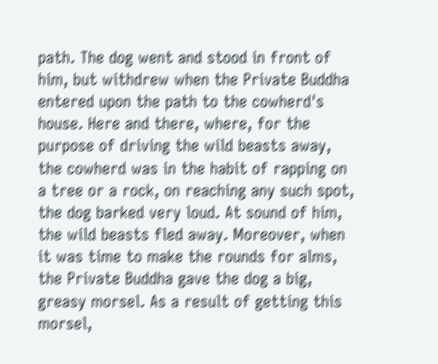path. The dog went and stood in front of him, but withdrew when the Private Buddha entered upon the path to the cowherd's house. Here and there, where, for the purpose of driving the wild beasts away, the cowherd was in the habit of rapping on a tree or a rock, on reaching any such spot, the dog barked very loud. At sound of him, the wild beasts fled away. Moreover, when it was time to make the rounds for alms, the Private Buddha gave the dog a big, greasy morsel. As a result of getting this morsel,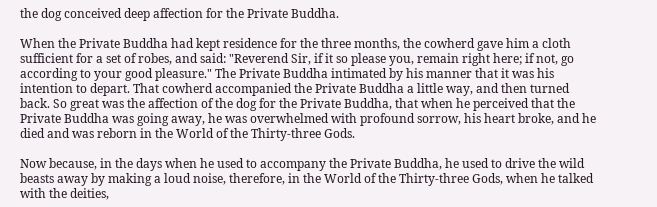the dog conceived deep affection for the Private Buddha.

When the Private Buddha had kept residence for the three months, the cowherd gave him a cloth sufficient for a set of robes, and said: "Reverend Sir, if it so please you, remain right here; if not, go according to your good pleasure." The Private Buddha intimated by his manner that it was his intention to depart. That cowherd accompanied the Private Buddha a little way, and then turned back. So great was the affection of the dog for the Private Buddha, that when he perceived that the Private Buddha was going away, he was overwhelmed with profound sorrow, his heart broke, and he died and was reborn in the World of the Thirty-three Gods.

Now because, in the days when he used to accompany the Private Buddha, he used to drive the wild beasts away by making a loud noise, therefore, in the World of the Thirty-three Gods, when he talked with the deities,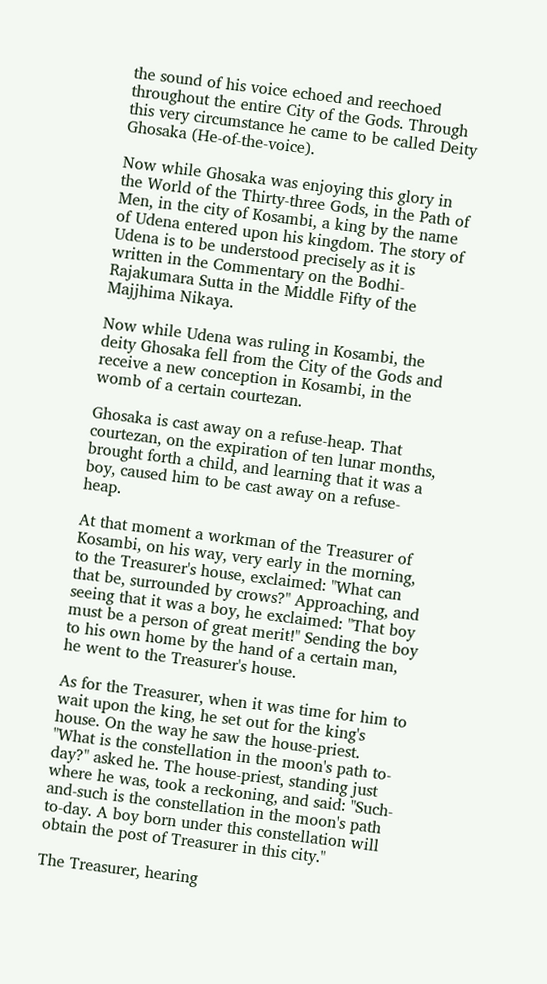the sound of his voice echoed and reechoed throughout the entire City of the Gods. Through this very circumstance he came to be called Deity Ghosaka (He-of-the-voice).

Now while Ghosaka was enjoying this glory in the World of the Thirty-three Gods, in the Path of Men, in the city of Kosambi, a king by the name of Udena entered upon his kingdom. The story of Udena is to be understood precisely as it is written in the Commentary on the Bodhi-Rajakumara Sutta in the Middle Fifty of the Majjhima Nikaya.

Now while Udena was ruling in Kosambi, the deity Ghosaka fell from the City of the Gods and receive a new conception in Kosambi, in the womb of a certain courtezan.

Ghosaka is cast away on a refuse-heap. That courtezan, on the expiration of ten lunar months, brought forth a child, and learning that it was a boy, caused him to be cast away on a refuse-heap.

At that moment a workman of the Treasurer of Kosambi, on his way, very early in the morning, to the Treasurer's house, exclaimed: "What can that be, surrounded by crows?" Approaching, and seeing that it was a boy, he exclaimed: "That boy must be a person of great merit!" Sending the boy to his own home by the hand of a certain man, he went to the Treasurer's house.

As for the Treasurer, when it was time for him to wait upon the king, he set out for the king's house. On the way he saw the house-priest. "What is the constellation in the moon's path to-day?" asked he. The house-priest, standing just where he was, took a reckoning, and said: "Such-and-such is the constellation in the moon's path to-day. A boy born under this constellation will obtain the post of Treasurer in this city."

The Treasurer, hearing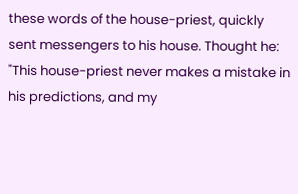these words of the house-priest, quickly sent messengers to his house. Thought he: "This house-priest never makes a mistake in his predictions, and my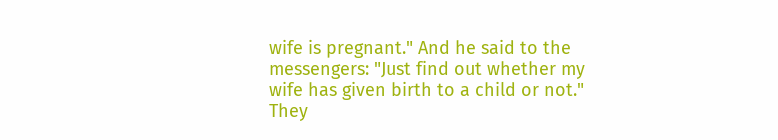wife is pregnant." And he said to the messengers: "Just find out whether my wife has given birth to a child or not." They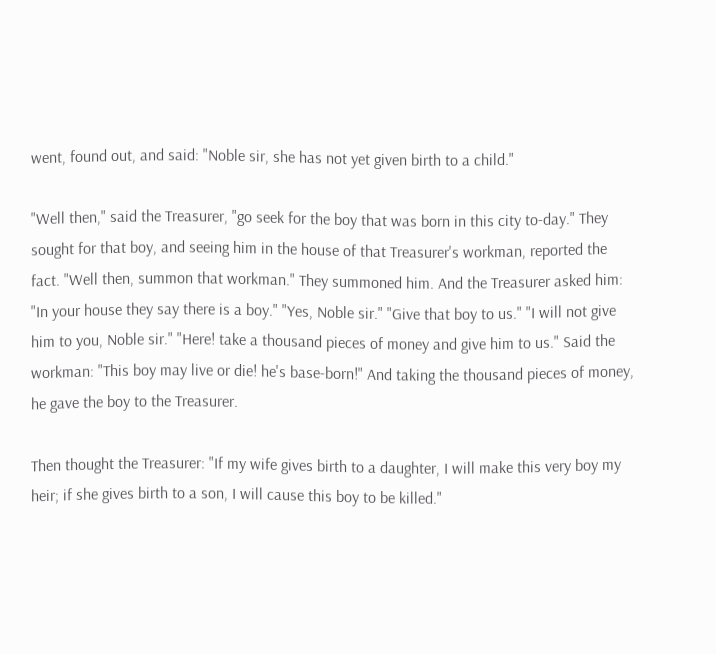went, found out, and said: "Noble sir, she has not yet given birth to a child."

"Well then," said the Treasurer, "go seek for the boy that was born in this city to-day." They sought for that boy, and seeing him in the house of that Treasurer's workman, reported the fact. "Well then, summon that workman." They summoned him. And the Treasurer asked him: "In your house they say there is a boy." "Yes, Noble sir." "Give that boy to us." "I will not give him to you, Noble sir." "Here! take a thousand pieces of money and give him to us." Said the workman: "This boy may live or die! he's base-born!" And taking the thousand pieces of money, he gave the boy to the Treasurer.

Then thought the Treasurer: "If my wife gives birth to a daughter, I will make this very boy my heir; if she gives birth to a son, I will cause this boy to be killed."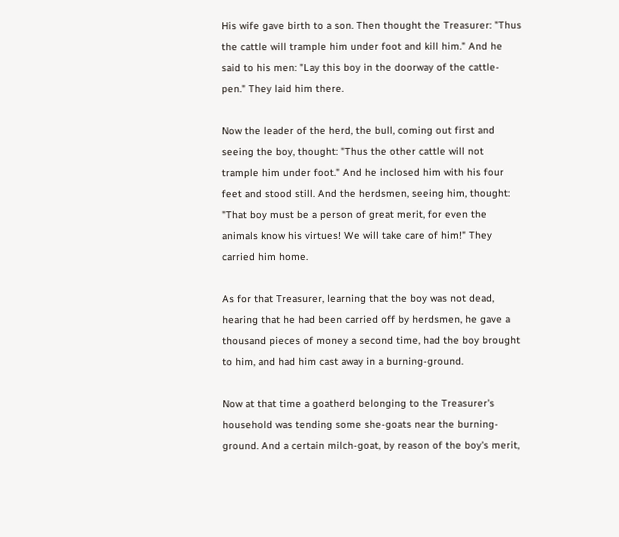His wife gave birth to a son. Then thought the Treasurer: "Thus the cattle will trample him under foot and kill him." And he said to his men: "Lay this boy in the doorway of the cattle-pen." They laid him there.

Now the leader of the herd, the bull, coming out first and seeing the boy, thought: "Thus the other cattle will not trample him under foot." And he inclosed him with his four feet and stood still. And the herdsmen, seeing him, thought: "That boy must be a person of great merit, for even the animals know his virtues! We will take care of him!" They carried him home.

As for that Treasurer, learning that the boy was not dead, hearing that he had been carried off by herdsmen, he gave a thousand pieces of money a second time, had the boy brought to him, and had him cast away in a burning-ground.

Now at that time a goatherd belonging to the Treasurer's household was tending some she-goats near the burning-ground. And a certain milch-goat, by reason of the boy's merit,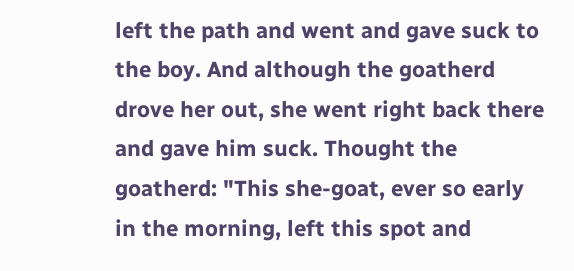left the path and went and gave suck to the boy. And although the goatherd drove her out, she went right back there and gave him suck. Thought the goatherd: "This she-goat, ever so early in the morning, left this spot and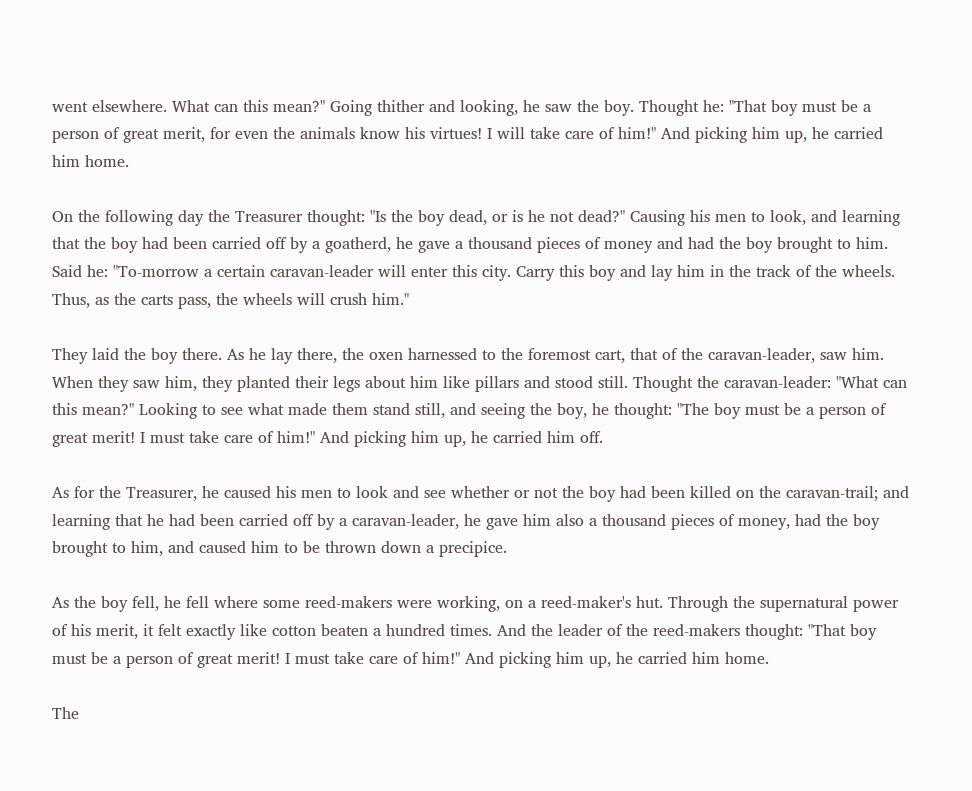went elsewhere. What can this mean?" Going thither and looking, he saw the boy. Thought he: "That boy must be a person of great merit, for even the animals know his virtues! I will take care of him!" And picking him up, he carried him home.

On the following day the Treasurer thought: "Is the boy dead, or is he not dead?" Causing his men to look, and learning that the boy had been carried off by a goatherd, he gave a thousand pieces of money and had the boy brought to him. Said he: "To-morrow a certain caravan-leader will enter this city. Carry this boy and lay him in the track of the wheels. Thus, as the carts pass, the wheels will crush him."

They laid the boy there. As he lay there, the oxen harnessed to the foremost cart, that of the caravan-leader, saw him. When they saw him, they planted their legs about him like pillars and stood still. Thought the caravan-leader: "What can this mean?" Looking to see what made them stand still, and seeing the boy, he thought: "The boy must be a person of great merit! I must take care of him!" And picking him up, he carried him off.

As for the Treasurer, he caused his men to look and see whether or not the boy had been killed on the caravan-trail; and learning that he had been carried off by a caravan-leader, he gave him also a thousand pieces of money, had the boy brought to him, and caused him to be thrown down a precipice.

As the boy fell, he fell where some reed-makers were working, on a reed-maker's hut. Through the supernatural power of his merit, it felt exactly like cotton beaten a hundred times. And the leader of the reed-makers thought: "That boy must be a person of great merit! I must take care of him!" And picking him up, he carried him home.

The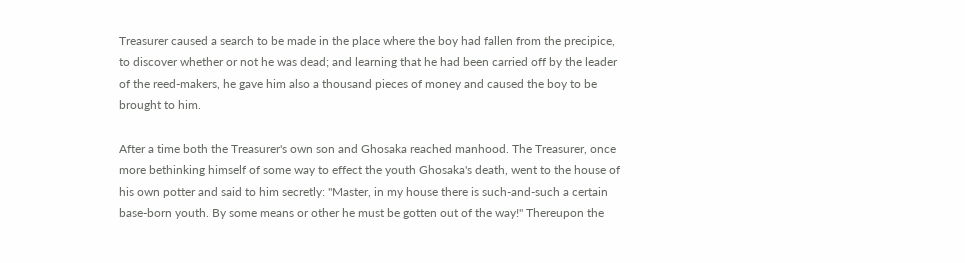Treasurer caused a search to be made in the place where the boy had fallen from the precipice, to discover whether or not he was dead; and learning that he had been carried off by the leader of the reed-makers, he gave him also a thousand pieces of money and caused the boy to be brought to him.

After a time both the Treasurer's own son and Ghosaka reached manhood. The Treasurer, once more bethinking himself of some way to effect the youth Ghosaka's death, went to the house of his own potter and said to him secretly: "Master, in my house there is such-and-such a certain base-born youth. By some means or other he must be gotten out of the way!" Thereupon the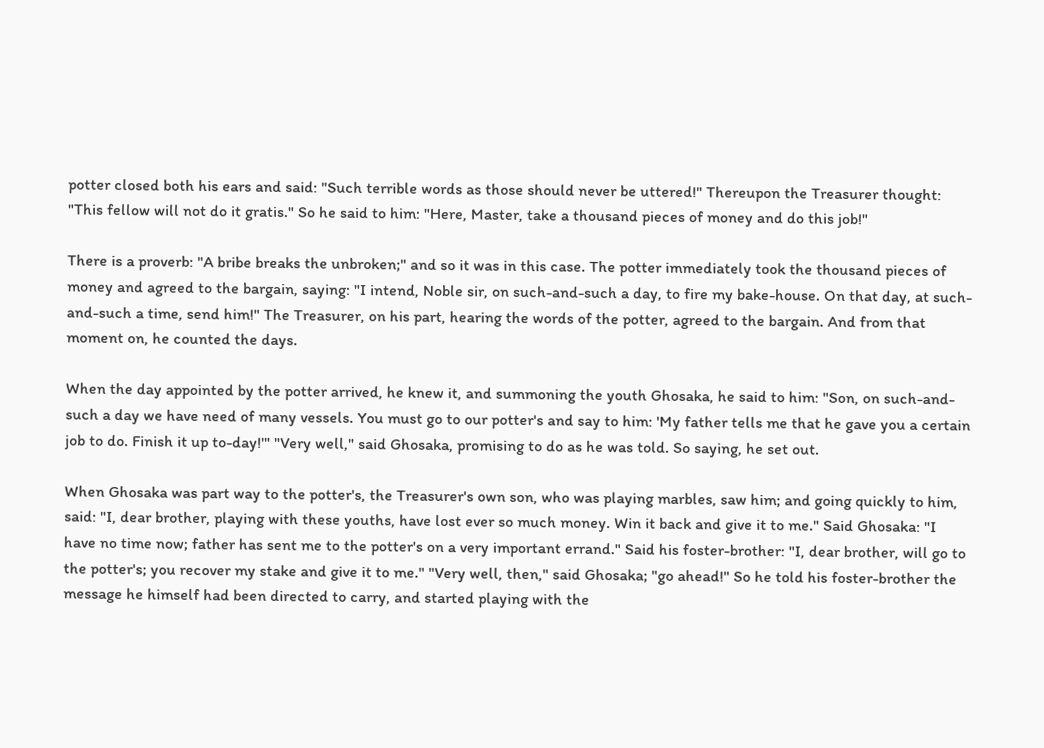potter closed both his ears and said: "Such terrible words as those should never be uttered!" Thereupon the Treasurer thought: "This fellow will not do it gratis." So he said to him: "Here, Master, take a thousand pieces of money and do this job!"

There is a proverb: "A bribe breaks the unbroken;" and so it was in this case. The potter immediately took the thousand pieces of money and agreed to the bargain, saying: "I intend, Noble sir, on such-and-such a day, to fire my bake-house. On that day, at such-and-such a time, send him!" The Treasurer, on his part, hearing the words of the potter, agreed to the bargain. And from that moment on, he counted the days.

When the day appointed by the potter arrived, he knew it, and summoning the youth Ghosaka, he said to him: "Son, on such-and- such a day we have need of many vessels. You must go to our potter's and say to him: 'My father tells me that he gave you a certain job to do. Finish it up to-day!'" "Very well," said Ghosaka, promising to do as he was told. So saying, he set out.

When Ghosaka was part way to the potter's, the Treasurer's own son, who was playing marbles, saw him; and going quickly to him, said: "I, dear brother, playing with these youths, have lost ever so much money. Win it back and give it to me." Said Ghosaka: "I have no time now; father has sent me to the potter's on a very important errand." Said his foster-brother: "I, dear brother, will go to the potter's; you recover my stake and give it to me." "Very well, then," said Ghosaka; "go ahead!" So he told his foster-brother the message he himself had been directed to carry, and started playing with the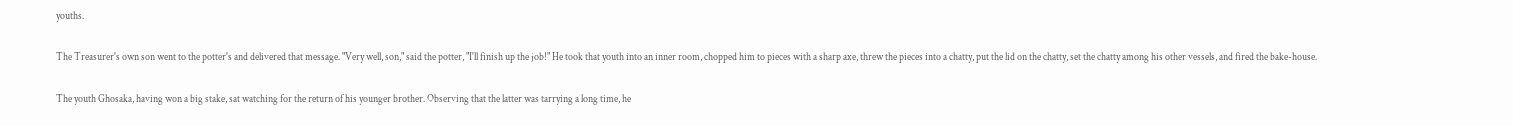youths.

The Treasurer's own son went to the potter's and delivered that message. "Very well, son," said the potter, "I'll finish up the job!" He took that youth into an inner room, chopped him to pieces with a sharp axe, threw the pieces into a chatty, put the lid on the chatty, set the chatty among his other vessels, and fired the bake-house.

The youth Ghosaka, having won a big stake, sat watching for the return of his younger brother. Observing that the latter was tarrying a long time, he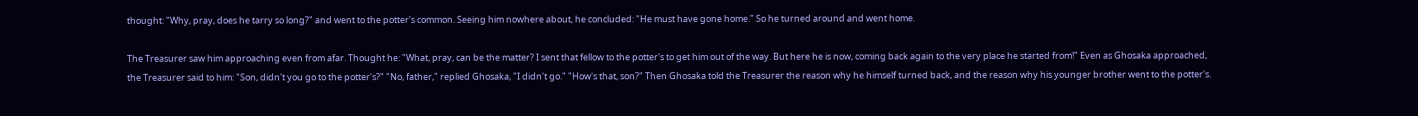thought: "Why, pray, does he tarry so long?" and went to the potter's common. Seeing him nowhere about, he concluded: "He must have gone home." So he turned around and went home.

The Treasurer saw him approaching even from afar. Thought he: "What, pray, can be the matter? I sent that fellow to the potter's to get him out of the way. But here he is now, coming back again to the very place he started from!" Even as Ghosaka approached, the Treasurer said to him: "Son, didn't you go to the potter's?" "No, father," replied Ghosaka, "I didn't go." "How's that, son?" Then Ghosaka told the Treasurer the reason why he himself turned back, and the reason why his younger brother went to the potter's.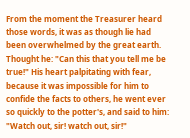From the moment the Treasurer heard those words, it was as though lie had been overwhelmed by the great earth. Thought he: "Can this that you tell me be true!" His heart palpitating with fear, because it was impossible for him to confide the facts to others, he went ever so quickly to the potter's, and said to him: "Watch out, sir! watch out, sir!"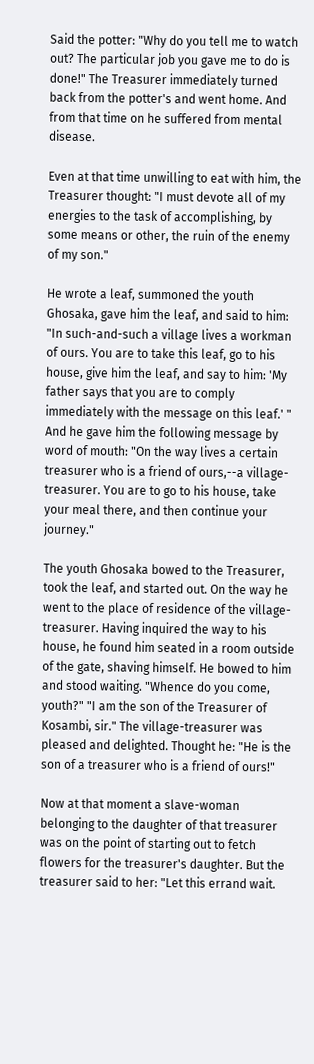Said the potter: "Why do you tell me to watch out? The particular job you gave me to do is done!" The Treasurer immediately turned back from the potter's and went home. And from that time on he suffered from mental disease.

Even at that time unwilling to eat with him, the Treasurer thought: "I must devote all of my energies to the task of accomplishing, by some means or other, the ruin of the enemy of my son."

He wrote a leaf, summoned the youth Ghosaka, gave him the leaf, and said to him: "In such-and-such a village lives a workman of ours. You are to take this leaf, go to his house, give him the leaf, and say to him: 'My father says that you are to comply immediately with the message on this leaf.' " And he gave him the following message by word of mouth: "On the way lives a certain treasurer who is a friend of ours,--a village-treasurer. You are to go to his house, take your meal there, and then continue your journey."

The youth Ghosaka bowed to the Treasurer, took the leaf, and started out. On the way he went to the place of residence of the village-treasurer. Having inquired the way to his house, he found him seated in a room outside of the gate, shaving himself. He bowed to him and stood waiting. "Whence do you come, youth?" "I am the son of the Treasurer of Kosambi, sir." The village-treasurer was pleased and delighted. Thought he: "He is the son of a treasurer who is a friend of ours!"

Now at that moment a slave-woman belonging to the daughter of that treasurer was on the point of starting out to fetch flowers for the treasurer's daughter. But the treasurer said to her: "Let this errand wait.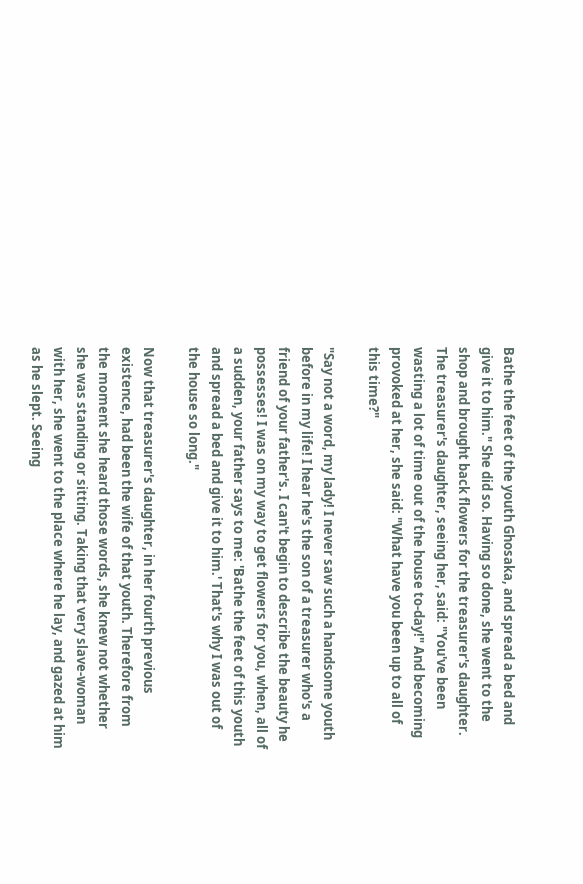Bathe the feet of the youth Ghosaka, and spread a bed and give it to him." She did so. Having so done, she went to the shop and brought back flowers for the treasurer's daughter. The treasurer's daughter, seeing her, said: "You've been wasting a lot of time out of the house to-day!" And becoming provoked at her, she said: "What have you been up to all of this time?"

"Say not a word, my lady! I never saw such a handsome youth before in my life! I hear he's the son of a treasurer who's a friend of your father's. I can't begin to describe the beauty he possesses! I was on my way to get flowers for you, when, all of a sudden, your father says to me: 'Bathe the feet of this youth and spread a bed and give it to him.' That's why I was out of the house so long."

Now that treasurer's daughter, in her fourth previous existence, had been the wife of that youth. Therefore from the moment she heard those words, she knew not whether she was standing or sitting. Taking that very slave-woman with her, she went to the place where he lay, and gazed at him as he slept. Seeing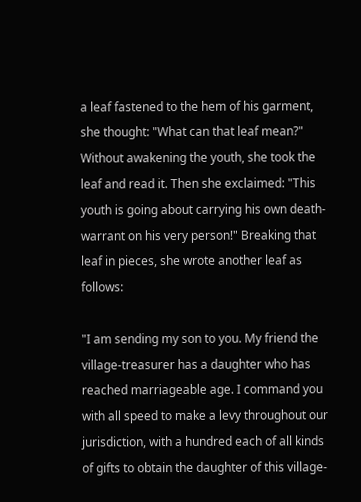a leaf fastened to the hem of his garment, she thought: "What can that leaf mean?" Without awakening the youth, she took the leaf and read it. Then she exclaimed: "This youth is going about carrying his own death-warrant on his very person!" Breaking that leaf in pieces, she wrote another leaf as follows:

"I am sending my son to you. My friend the village-treasurer has a daughter who has reached marriageable age. I command you with all speed to make a levy throughout our jurisdiction, with a hundred each of all kinds of gifts to obtain the daughter of this village-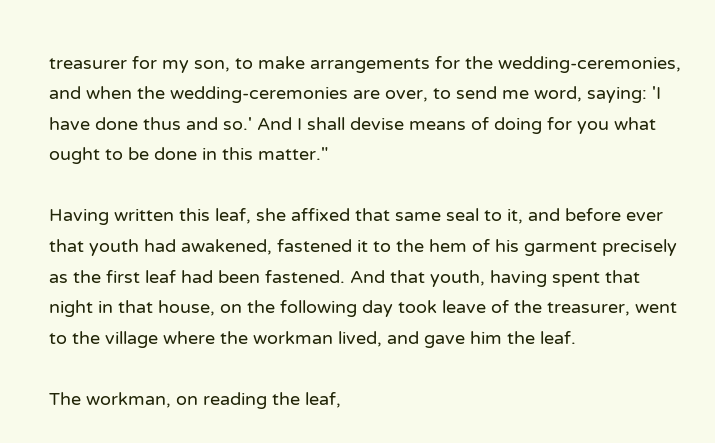treasurer for my son, to make arrangements for the wedding-ceremonies, and when the wedding-ceremonies are over, to send me word, saying: 'I have done thus and so.' And I shall devise means of doing for you what ought to be done in this matter."

Having written this leaf, she affixed that same seal to it, and before ever that youth had awakened, fastened it to the hem of his garment precisely as the first leaf had been fastened. And that youth, having spent that night in that house, on the following day took leave of the treasurer, went to the village where the workman lived, and gave him the leaf.

The workman, on reading the leaf,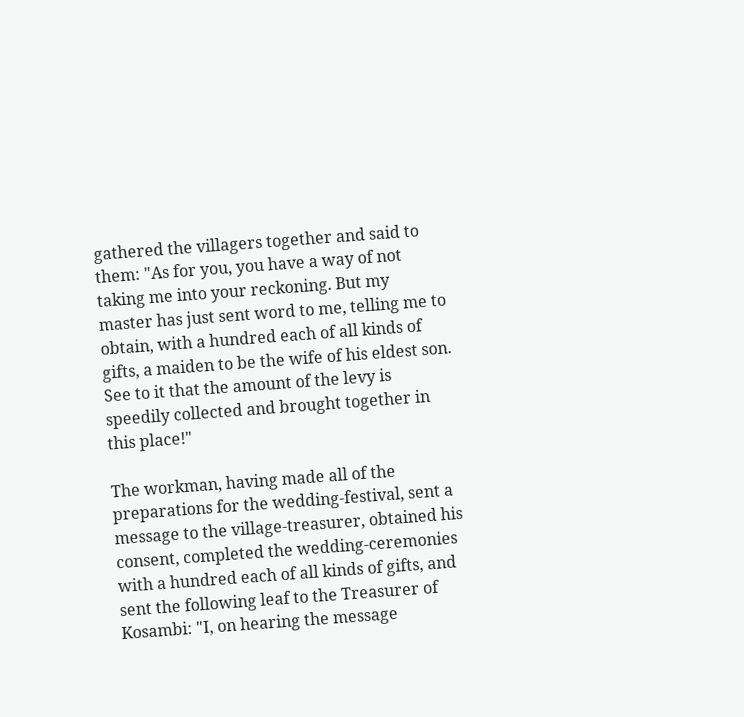gathered the villagers together and said to them: "As for you, you have a way of not taking me into your reckoning. But my master has just sent word to me, telling me to obtain, with a hundred each of all kinds of gifts, a maiden to be the wife of his eldest son. See to it that the amount of the levy is speedily collected and brought together in this place!"

The workman, having made all of the preparations for the wedding-festival, sent a message to the village-treasurer, obtained his consent, completed the wedding-ceremonies with a hundred each of all kinds of gifts, and sent the following leaf to the Treasurer of Kosambi: "I, on hearing the message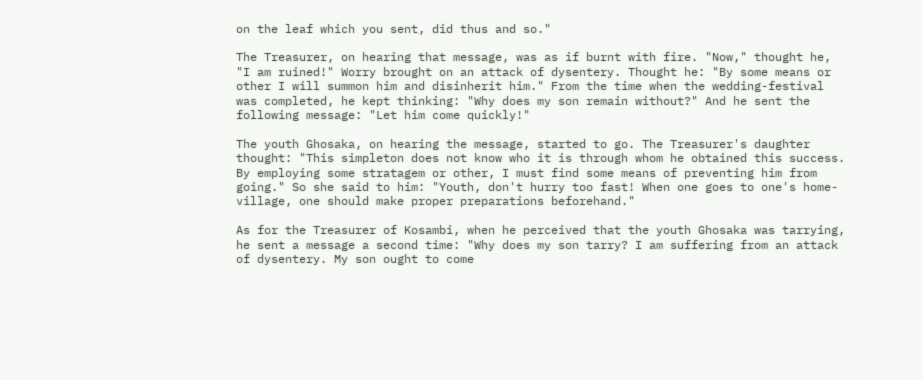on the leaf which you sent, did thus and so."

The Treasurer, on hearing that message, was as if burnt with fire. "Now," thought he, "I am ruined!" Worry brought on an attack of dysentery. Thought he: "By some means or other I will summon him and disinherit him." From the time when the wedding-festival was completed, he kept thinking: "Why does my son remain without?" And he sent the following message: "Let him come quickly!"

The youth Ghosaka, on hearing the message, started to go. The Treasurer's daughter thought: "This simpleton does not know who it is through whom he obtained this success. By employing some stratagem or other, I must find some means of preventing him from going." So she said to him: "Youth, don't hurry too fast! When one goes to one's home-village, one should make proper preparations beforehand."

As for the Treasurer of Kosambi, when he perceived that the youth Ghosaka was tarrying, he sent a message a second time: "Why does my son tarry? I am suffering from an attack of dysentery. My son ought to come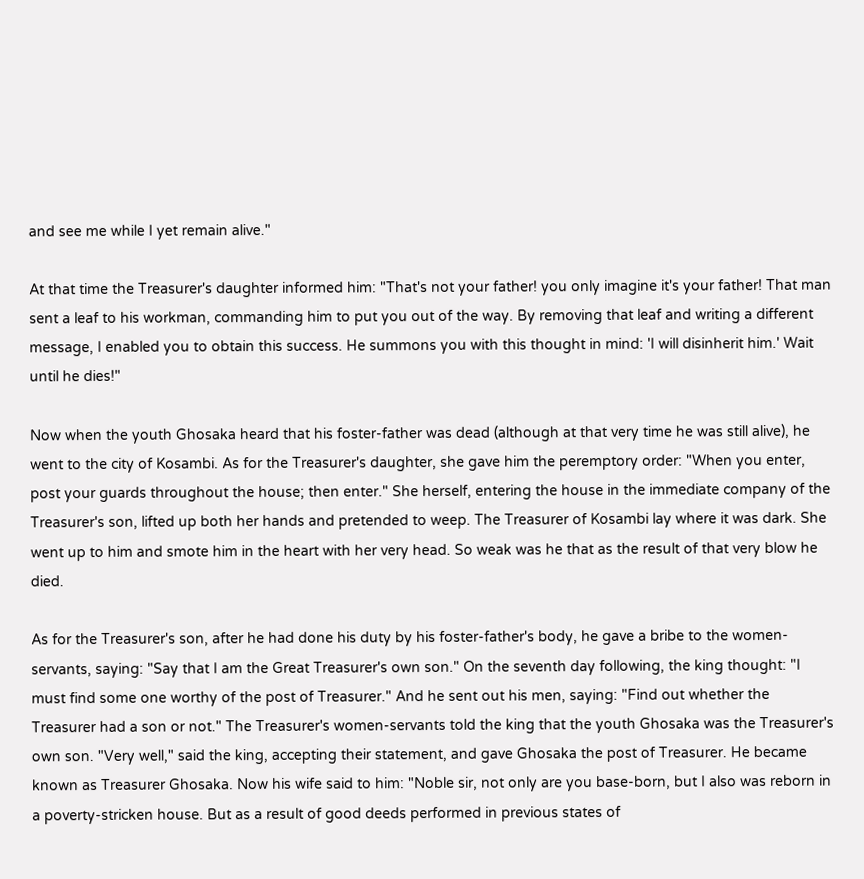and see me while I yet remain alive."

At that time the Treasurer's daughter informed him: "That's not your father! you only imagine it's your father! That man sent a leaf to his workman, commanding him to put you out of the way. By removing that leaf and writing a different message, I enabled you to obtain this success. He summons you with this thought in mind: 'I will disinherit him.' Wait until he dies!"

Now when the youth Ghosaka heard that his foster-father was dead (although at that very time he was still alive), he went to the city of Kosambi. As for the Treasurer's daughter, she gave him the peremptory order: "When you enter, post your guards throughout the house; then enter." She herself, entering the house in the immediate company of the Treasurer's son, lifted up both her hands and pretended to weep. The Treasurer of Kosambi lay where it was dark. She went up to him and smote him in the heart with her very head. So weak was he that as the result of that very blow he died.

As for the Treasurer's son, after he had done his duty by his foster-father's body, he gave a bribe to the women-servants, saying: "Say that I am the Great Treasurer's own son." On the seventh day following, the king thought: "I must find some one worthy of the post of Treasurer." And he sent out his men, saying: "Find out whether the Treasurer had a son or not." The Treasurer's women-servants told the king that the youth Ghosaka was the Treasurer's own son. "Very well," said the king, accepting their statement, and gave Ghosaka the post of Treasurer. He became known as Treasurer Ghosaka. Now his wife said to him: "Noble sir, not only are you base-born, but I also was reborn in a poverty-stricken house. But as a result of good deeds performed in previous states of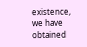existence, we have obtained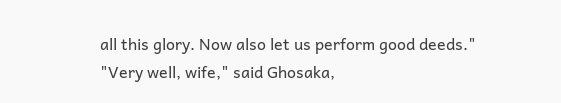all this glory. Now also let us perform good deeds." "Very well, wife," said Ghosaka,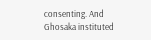consenting. And Ghosaka instituted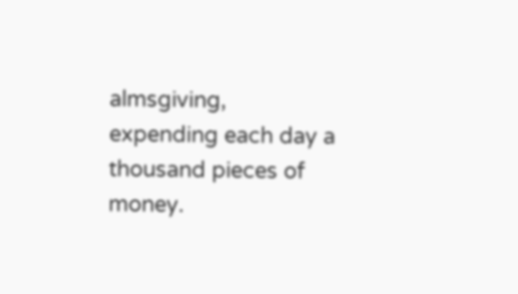almsgiving, expending each day a thousand pieces of money.